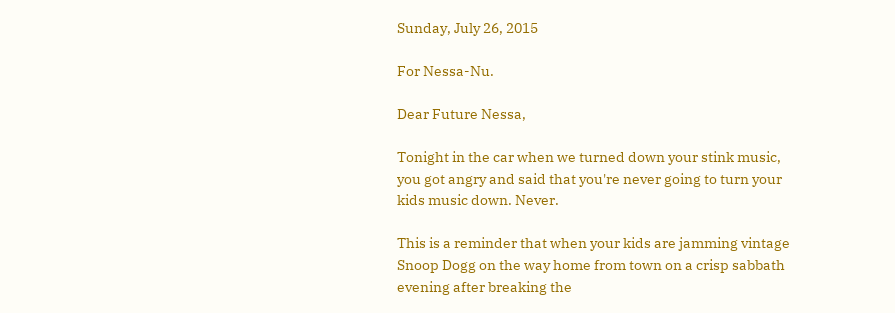Sunday, July 26, 2015

For Nessa-Nu.

Dear Future Nessa,

Tonight in the car when we turned down your stink music, you got angry and said that you're never going to turn your kids music down. Never.

This is a reminder that when your kids are jamming vintage Snoop Dogg on the way home from town on a crisp sabbath evening after breaking the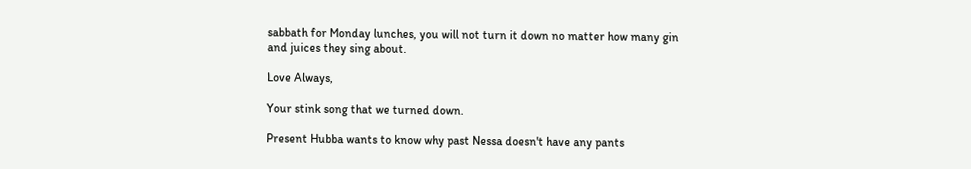sabbath for Monday lunches, you will not turn it down no matter how many gin and juices they sing about.

Love Always,

Your stink song that we turned down.

Present Hubba wants to know why past Nessa doesn't have any pants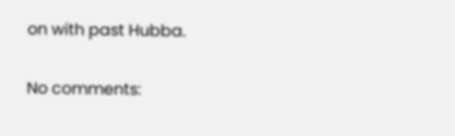on with past Hubba.

No comments: